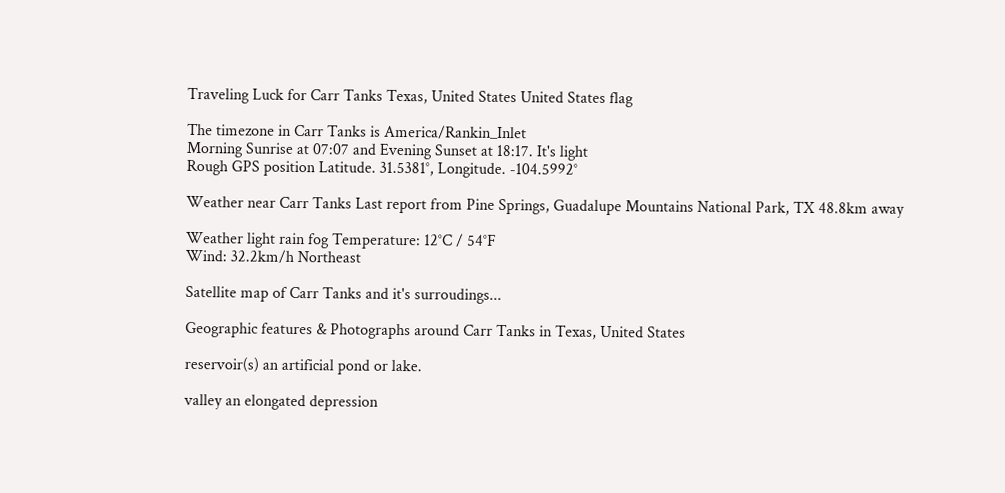Traveling Luck for Carr Tanks Texas, United States United States flag

The timezone in Carr Tanks is America/Rankin_Inlet
Morning Sunrise at 07:07 and Evening Sunset at 18:17. It's light
Rough GPS position Latitude. 31.5381°, Longitude. -104.5992°

Weather near Carr Tanks Last report from Pine Springs, Guadalupe Mountains National Park, TX 48.8km away

Weather light rain fog Temperature: 12°C / 54°F
Wind: 32.2km/h Northeast

Satellite map of Carr Tanks and it's surroudings...

Geographic features & Photographs around Carr Tanks in Texas, United States

reservoir(s) an artificial pond or lake.

valley an elongated depression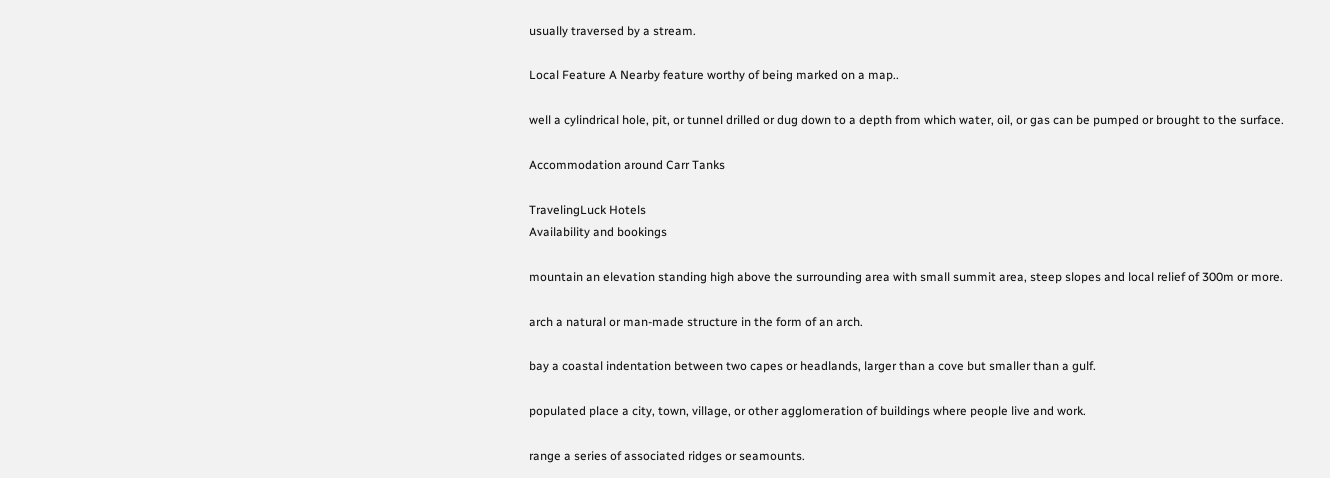usually traversed by a stream.

Local Feature A Nearby feature worthy of being marked on a map..

well a cylindrical hole, pit, or tunnel drilled or dug down to a depth from which water, oil, or gas can be pumped or brought to the surface.

Accommodation around Carr Tanks

TravelingLuck Hotels
Availability and bookings

mountain an elevation standing high above the surrounding area with small summit area, steep slopes and local relief of 300m or more.

arch a natural or man-made structure in the form of an arch.

bay a coastal indentation between two capes or headlands, larger than a cove but smaller than a gulf.

populated place a city, town, village, or other agglomeration of buildings where people live and work.

range a series of associated ridges or seamounts.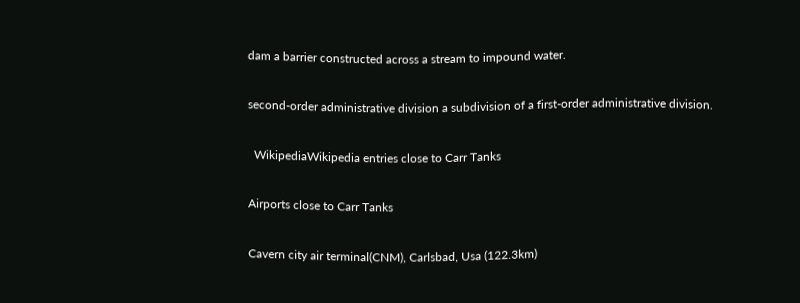dam a barrier constructed across a stream to impound water.

second-order administrative division a subdivision of a first-order administrative division.

  WikipediaWikipedia entries close to Carr Tanks

Airports close to Carr Tanks

Cavern city air terminal(CNM), Carlsbad, Usa (122.3km)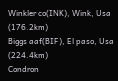Winkler co(INK), Wink, Usa (176.2km)
Biggs aaf(BIF), El paso, Usa (224.4km)
Condron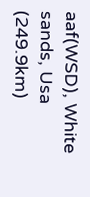aaf(WSD), White sands, Usa (249.9km)